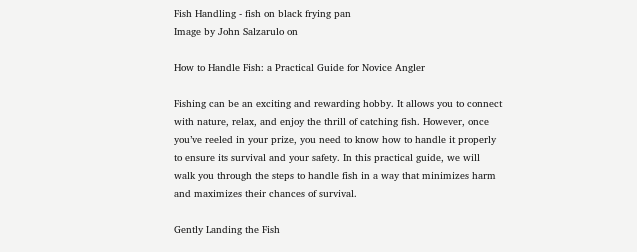Fish Handling - fish on black frying pan
Image by John Salzarulo on

How to Handle Fish: a Practical Guide for Novice Angler

Fishing can be an exciting and rewarding hobby. It allows you to connect with nature, relax, and enjoy the thrill of catching fish. However, once you’ve reeled in your prize, you need to know how to handle it properly to ensure its survival and your safety. In this practical guide, we will walk you through the steps to handle fish in a way that minimizes harm and maximizes their chances of survival.

Gently Landing the Fish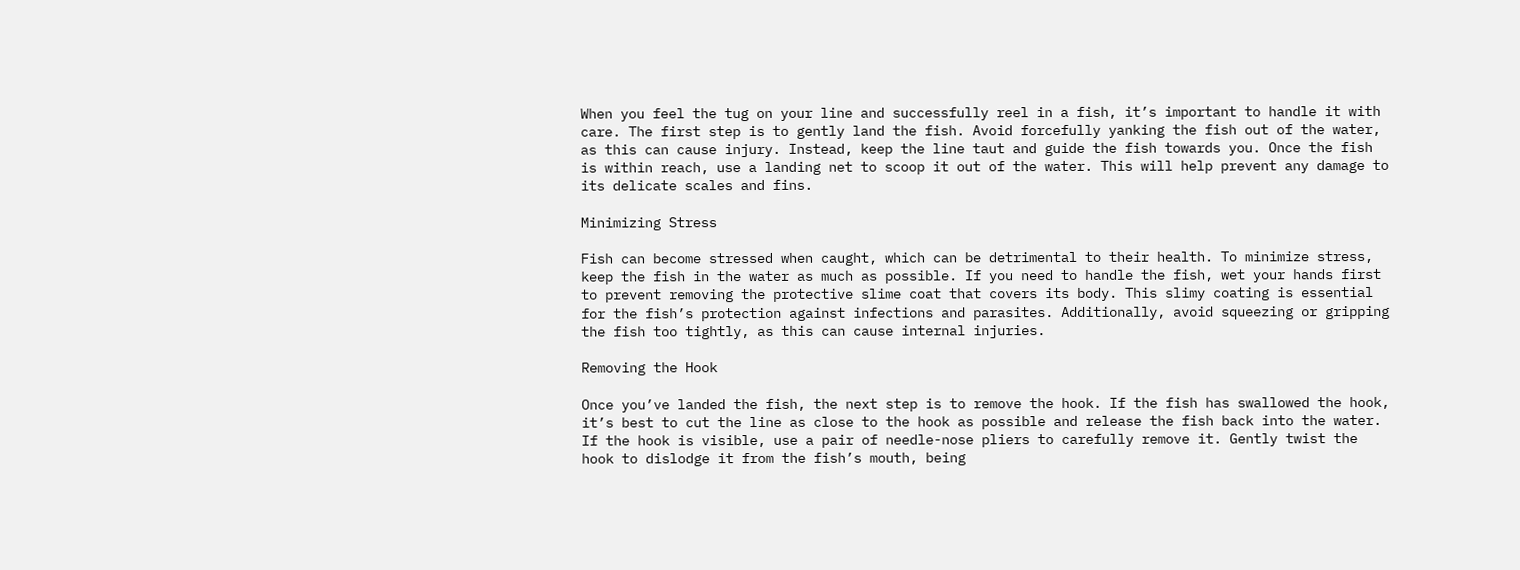When you feel the tug on your line and successfully reel in a fish, it’s important to handle it with care. The first step is to gently land the fish. Avoid forcefully yanking the fish out of the water, as this can cause injury. Instead, keep the line taut and guide the fish towards you. Once the fish is within reach, use a landing net to scoop it out of the water. This will help prevent any damage to its delicate scales and fins.

Minimizing Stress

Fish can become stressed when caught, which can be detrimental to their health. To minimize stress, keep the fish in the water as much as possible. If you need to handle the fish, wet your hands first to prevent removing the protective slime coat that covers its body. This slimy coating is essential for the fish’s protection against infections and parasites. Additionally, avoid squeezing or gripping the fish too tightly, as this can cause internal injuries.

Removing the Hook

Once you’ve landed the fish, the next step is to remove the hook. If the fish has swallowed the hook, it’s best to cut the line as close to the hook as possible and release the fish back into the water. If the hook is visible, use a pair of needle-nose pliers to carefully remove it. Gently twist the hook to dislodge it from the fish’s mouth, being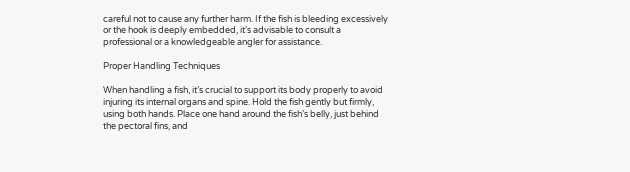careful not to cause any further harm. If the fish is bleeding excessively or the hook is deeply embedded, it’s advisable to consult a professional or a knowledgeable angler for assistance.

Proper Handling Techniques

When handling a fish, it’s crucial to support its body properly to avoid injuring its internal organs and spine. Hold the fish gently but firmly, using both hands. Place one hand around the fish’s belly, just behind the pectoral fins, and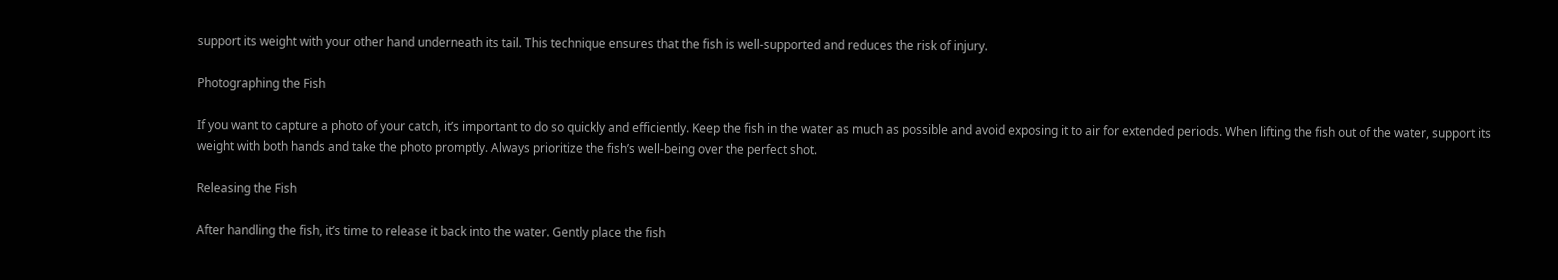support its weight with your other hand underneath its tail. This technique ensures that the fish is well-supported and reduces the risk of injury.

Photographing the Fish

If you want to capture a photo of your catch, it’s important to do so quickly and efficiently. Keep the fish in the water as much as possible and avoid exposing it to air for extended periods. When lifting the fish out of the water, support its weight with both hands and take the photo promptly. Always prioritize the fish’s well-being over the perfect shot.

Releasing the Fish

After handling the fish, it’s time to release it back into the water. Gently place the fish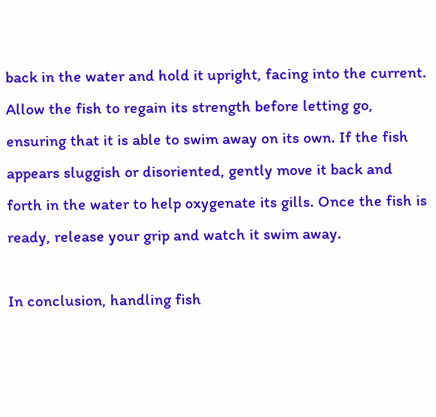back in the water and hold it upright, facing into the current. Allow the fish to regain its strength before letting go, ensuring that it is able to swim away on its own. If the fish appears sluggish or disoriented, gently move it back and forth in the water to help oxygenate its gills. Once the fish is ready, release your grip and watch it swim away.

In conclusion, handling fish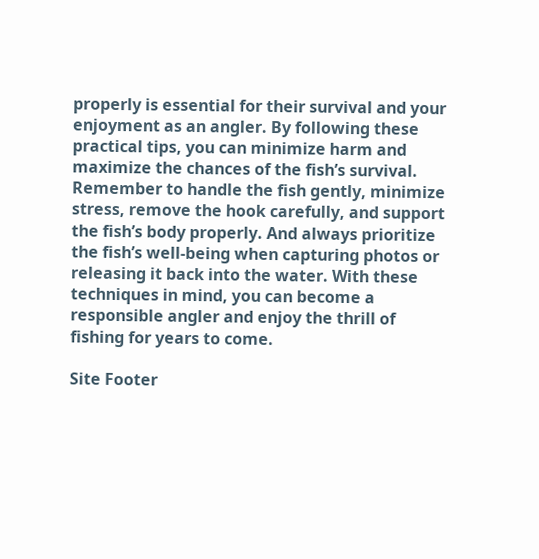properly is essential for their survival and your enjoyment as an angler. By following these practical tips, you can minimize harm and maximize the chances of the fish’s survival. Remember to handle the fish gently, minimize stress, remove the hook carefully, and support the fish’s body properly. And always prioritize the fish’s well-being when capturing photos or releasing it back into the water. With these techniques in mind, you can become a responsible angler and enjoy the thrill of fishing for years to come.

Site Footer